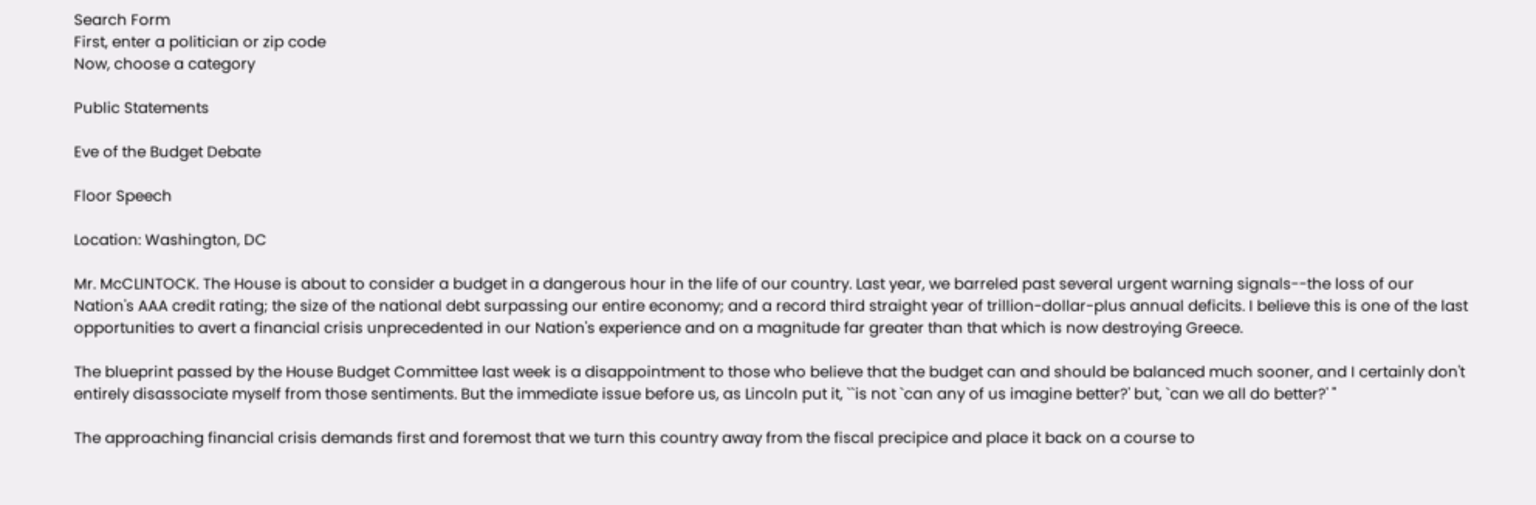Search Form
First, enter a politician or zip code
Now, choose a category

Public Statements

Eve of the Budget Debate

Floor Speech

Location: Washington, DC

Mr. McCLINTOCK. The House is about to consider a budget in a dangerous hour in the life of our country. Last year, we barreled past several urgent warning signals--the loss of our Nation's AAA credit rating; the size of the national debt surpassing our entire economy; and a record third straight year of trillion-dollar-plus annual deficits. I believe this is one of the last opportunities to avert a financial crisis unprecedented in our Nation's experience and on a magnitude far greater than that which is now destroying Greece.

The blueprint passed by the House Budget Committee last week is a disappointment to those who believe that the budget can and should be balanced much sooner, and I certainly don't entirely disassociate myself from those sentiments. But the immediate issue before us, as Lincoln put it, ``is not `can any of us imagine better?' but, `can we all do better?' ''

The approaching financial crisis demands first and foremost that we turn this country away from the fiscal precipice and place it back on a course to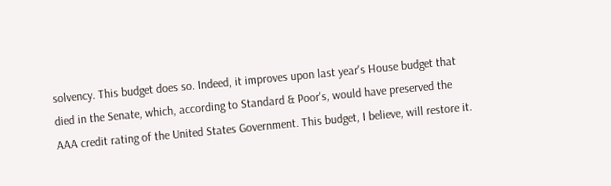solvency. This budget does so. Indeed, it improves upon last year's House budget that died in the Senate, which, according to Standard & Poor's, would have preserved the AAA credit rating of the United States Government. This budget, I believe, will restore it.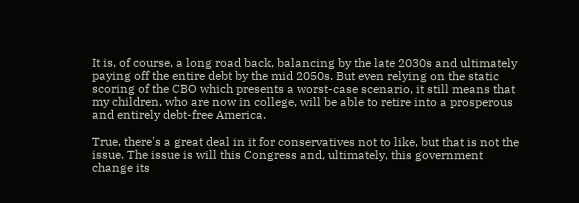It is, of course, a long road back, balancing by the late 2030s and ultimately paying off the entire debt by the mid 2050s. But even relying on the static scoring of the CBO which presents a worst-case scenario, it still means that my children, who are now in college, will be able to retire into a prosperous and entirely debt-free America.

True, there's a great deal in it for conservatives not to like, but that is not the issue. The issue is will this Congress and, ultimately, this government change its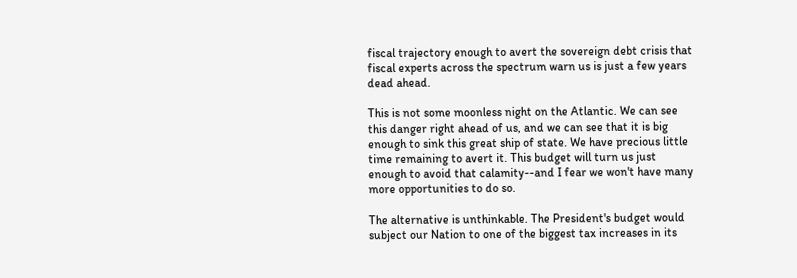fiscal trajectory enough to avert the sovereign debt crisis that fiscal experts across the spectrum warn us is just a few years dead ahead.

This is not some moonless night on the Atlantic. We can see this danger right ahead of us, and we can see that it is big enough to sink this great ship of state. We have precious little time remaining to avert it. This budget will turn us just enough to avoid that calamity--and I fear we won't have many more opportunities to do so.

The alternative is unthinkable. The President's budget would subject our Nation to one of the biggest tax increases in its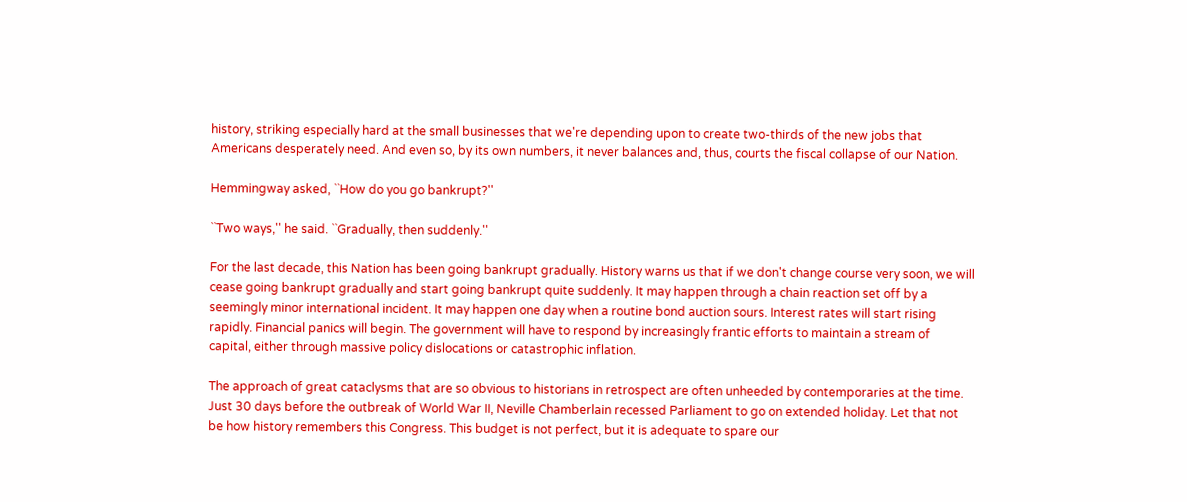history, striking especially hard at the small businesses that we're depending upon to create two-thirds of the new jobs that Americans desperately need. And even so, by its own numbers, it never balances and, thus, courts the fiscal collapse of our Nation.

Hemmingway asked, ``How do you go bankrupt?''

``Two ways,'' he said. ``Gradually, then suddenly.''

For the last decade, this Nation has been going bankrupt gradually. History warns us that if we don't change course very soon, we will cease going bankrupt gradually and start going bankrupt quite suddenly. It may happen through a chain reaction set off by a seemingly minor international incident. It may happen one day when a routine bond auction sours. Interest rates will start rising rapidly. Financial panics will begin. The government will have to respond by increasingly frantic efforts to maintain a stream of capital, either through massive policy dislocations or catastrophic inflation.

The approach of great cataclysms that are so obvious to historians in retrospect are often unheeded by contemporaries at the time. Just 30 days before the outbreak of World War II, Neville Chamberlain recessed Parliament to go on extended holiday. Let that not be how history remembers this Congress. This budget is not perfect, but it is adequate to spare our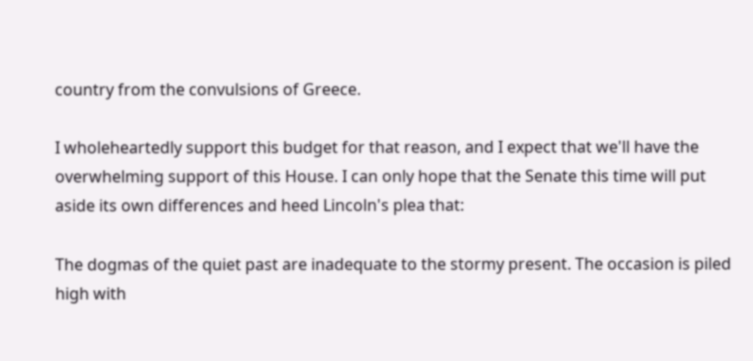country from the convulsions of Greece.

I wholeheartedly support this budget for that reason, and I expect that we'll have the overwhelming support of this House. I can only hope that the Senate this time will put aside its own differences and heed Lincoln's plea that:

The dogmas of the quiet past are inadequate to the stormy present. The occasion is piled high with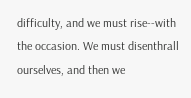difficulty, and we must rise--with the occasion. We must disenthrall ourselves, and then we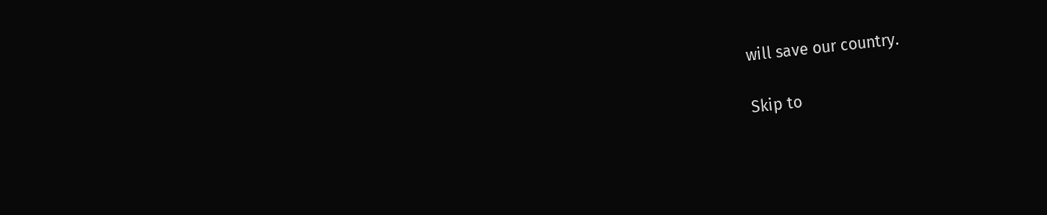will save our country.

Skip to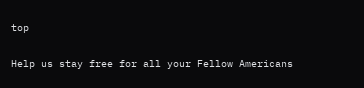top

Help us stay free for all your Fellow Americans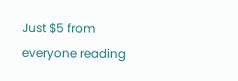Just $5 from everyone reading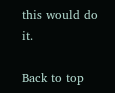this would do it.

Back to top